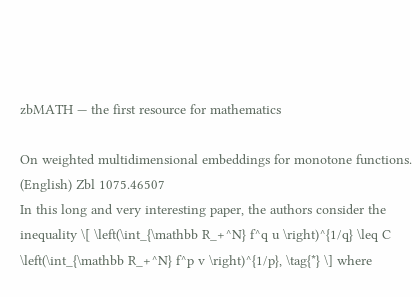zbMATH — the first resource for mathematics

On weighted multidimensional embeddings for monotone functions. (English) Zbl 1075.46507
In this long and very interesting paper, the authors consider the inequality \[ \left(\int_{\mathbb R_+^N} f^q u \right)^{1/q} \leq C \left(\int_{\mathbb R_+^N} f^p v \right)^{1/p}, \tag{*} \] where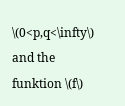\(0<p,q<\infty\) and the funktion \(f\)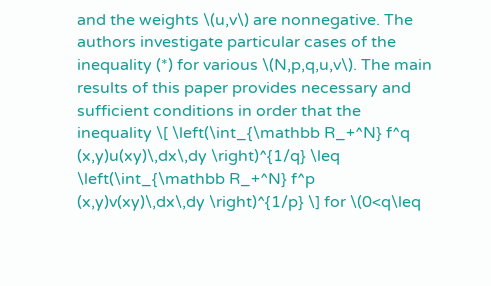and the weights \(u,v\) are nonnegative. The authors investigate particular cases of the inequality (*) for various \(N,p,q,u,v\). The main results of this paper provides necessary and sufficient conditions in order that the inequality \[ \left(\int_{\mathbb R_+^N} f^q (x,y)u(xy)\,dx\,dy \right)^{1/q} \leq \left(\int_{\mathbb R_+^N} f^p (x,y)v(xy)\,dx\,dy \right)^{1/p} \] for \(0<q\leq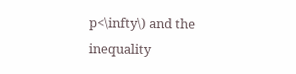p<\infty\) and the inequality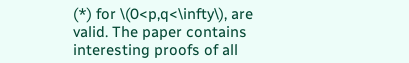(*) for \(0<p,q<\infty\), are valid. The paper contains interesting proofs of all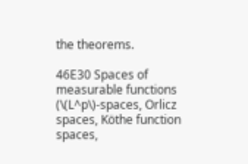the theorems.

46E30 Spaces of measurable functions (\(L^p\)-spaces, Orlicz spaces, Köthe function spaces,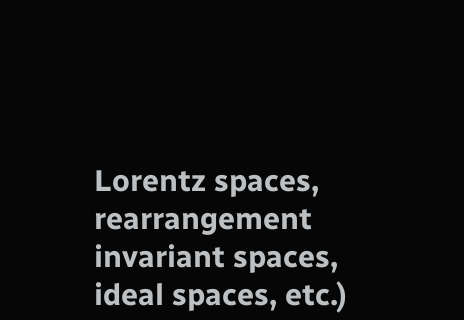Lorentz spaces, rearrangement invariant spaces, ideal spaces, etc.)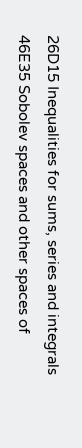26D15 Inequalities for sums, series and integrals
46E35 Sobolev spaces and other spaces of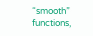“smooth” functions,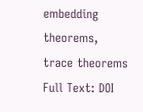embedding theorems, trace theorems
Full Text: DOI